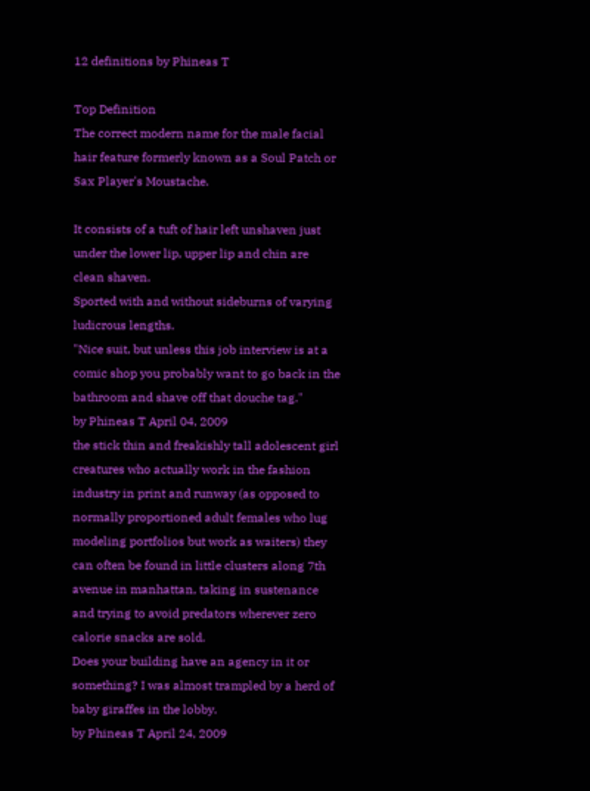12 definitions by Phineas T

Top Definition
The correct modern name for the male facial hair feature formerly known as a Soul Patch or Sax Player's Moustache.

It consists of a tuft of hair left unshaven just under the lower lip, upper lip and chin are clean shaven.
Sported with and without sideburns of varying ludicrous lengths.
"Nice suit, but unless this job interview is at a comic shop you probably want to go back in the bathroom and shave off that douche tag."
by Phineas T April 04, 2009
the stick thin and freakishly tall adolescent girl creatures who actually work in the fashion industry in print and runway (as opposed to normally proportioned adult females who lug modeling portfolios but work as waiters) they can often be found in little clusters along 7th avenue in manhattan, taking in sustenance and trying to avoid predators wherever zero calorie snacks are sold.
Does your building have an agency in it or something? I was almost trampled by a herd of baby giraffes in the lobby.
by Phineas T April 24, 2009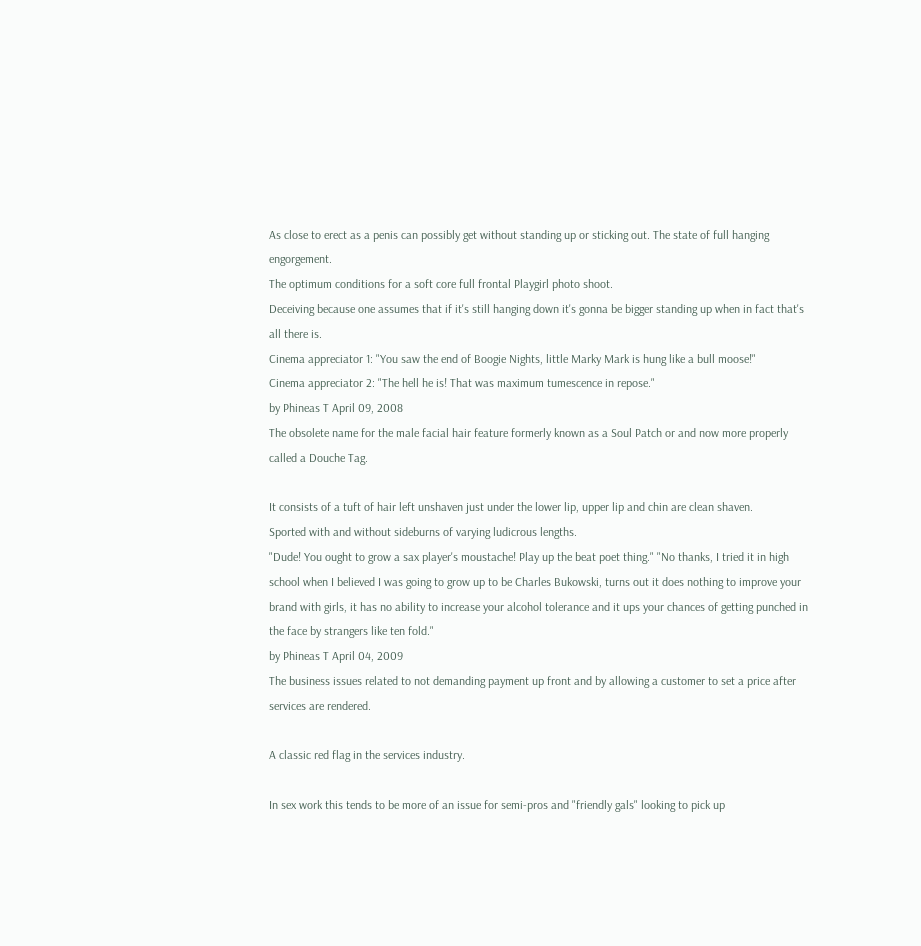As close to erect as a penis can possibly get without standing up or sticking out. The state of full hanging engorgement.
The optimum conditions for a soft core full frontal Playgirl photo shoot.
Deceiving because one assumes that if it's still hanging down it's gonna be bigger standing up when in fact that's all there is.
Cinema appreciator 1: "You saw the end of Boogie Nights, little Marky Mark is hung like a bull moose!"
Cinema appreciator 2: "The hell he is! That was maximum tumescence in repose."
by Phineas T April 09, 2008
The obsolete name for the male facial hair feature formerly known as a Soul Patch or and now more properly called a Douche Tag.

It consists of a tuft of hair left unshaven just under the lower lip, upper lip and chin are clean shaven.
Sported with and without sideburns of varying ludicrous lengths.
"Dude! You ought to grow a sax player's moustache! Play up the beat poet thing." "No thanks, I tried it in high school when I believed I was going to grow up to be Charles Bukowski, turns out it does nothing to improve your brand with girls, it has no ability to increase your alcohol tolerance and it ups your chances of getting punched in the face by strangers like ten fold."
by Phineas T April 04, 2009
The business issues related to not demanding payment up front and by allowing a customer to set a price after services are rendered.

A classic red flag in the services industry.

In sex work this tends to be more of an issue for semi-pros and "friendly gals" looking to pick up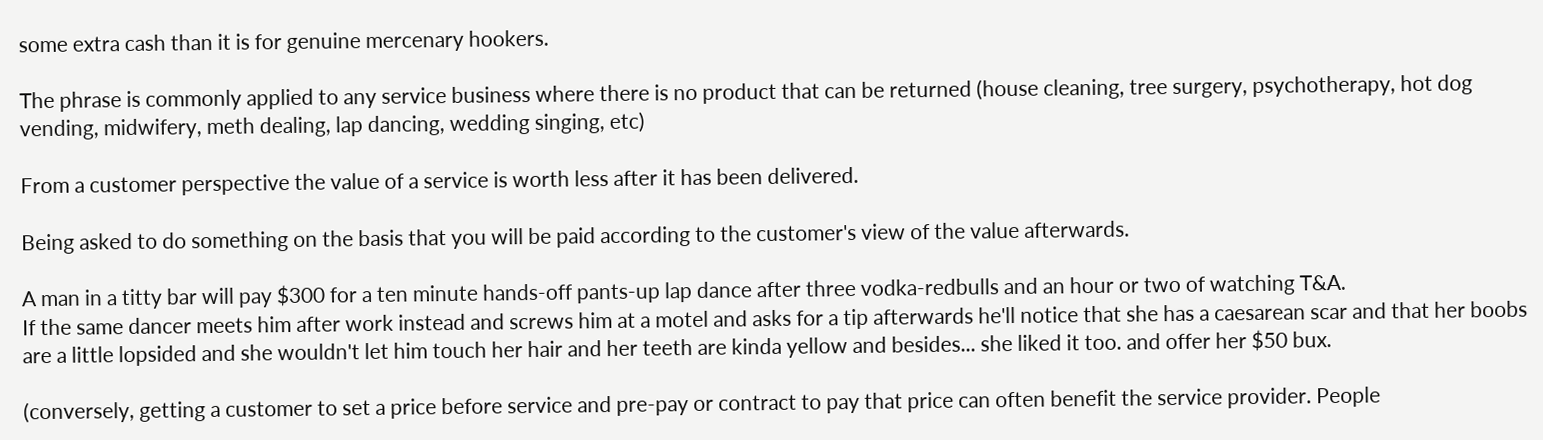some extra cash than it is for genuine mercenary hookers.

The phrase is commonly applied to any service business where there is no product that can be returned (house cleaning, tree surgery, psychotherapy, hot dog vending, midwifery, meth dealing, lap dancing, wedding singing, etc)

From a customer perspective the value of a service is worth less after it has been delivered.

Being asked to do something on the basis that you will be paid according to the customer's view of the value afterwards.

A man in a titty bar will pay $300 for a ten minute hands-off pants-up lap dance after three vodka-redbulls and an hour or two of watching T&A.
If the same dancer meets him after work instead and screws him at a motel and asks for a tip afterwards he'll notice that she has a caesarean scar and that her boobs are a little lopsided and she wouldn't let him touch her hair and her teeth are kinda yellow and besides... she liked it too. and offer her $50 bux.

(conversely, getting a customer to set a price before service and pre-pay or contract to pay that price can often benefit the service provider. People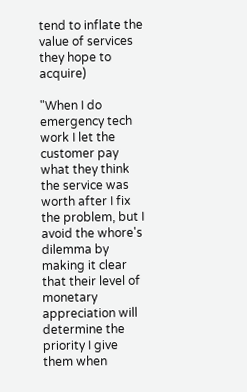tend to inflate the value of services they hope to acquire)

"When I do emergency tech work I let the customer pay what they think the service was worth after I fix the problem, but I avoid the whore's dilemma by making it clear that their level of monetary appreciation will determine the priority I give them when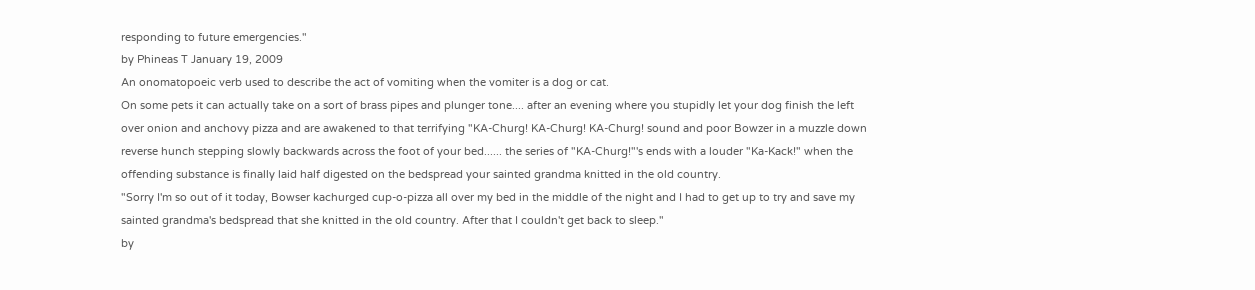responding to future emergencies."
by Phineas T January 19, 2009
An onomatopoeic verb used to describe the act of vomiting when the vomiter is a dog or cat.
On some pets it can actually take on a sort of brass pipes and plunger tone.... after an evening where you stupidly let your dog finish the left over onion and anchovy pizza and are awakened to that terrifying "KA-Churg! KA-Churg! KA-Churg! sound and poor Bowzer in a muzzle down reverse hunch stepping slowly backwards across the foot of your bed...... the series of "KA-Churg!"'s ends with a louder "Ka-Kack!" when the offending substance is finally laid half digested on the bedspread your sainted grandma knitted in the old country.
"Sorry I'm so out of it today, Bowser kachurged cup-o-pizza all over my bed in the middle of the night and I had to get up to try and save my sainted grandma's bedspread that she knitted in the old country. After that I couldn't get back to sleep."
by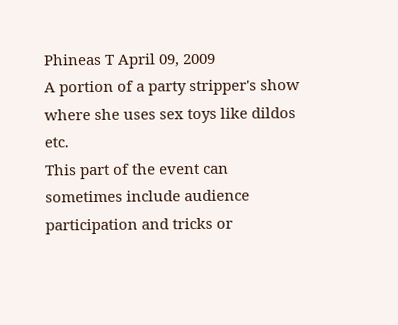Phineas T April 09, 2009
A portion of a party stripper's show where she uses sex toys like dildos etc.
This part of the event can sometimes include audience participation and tricks or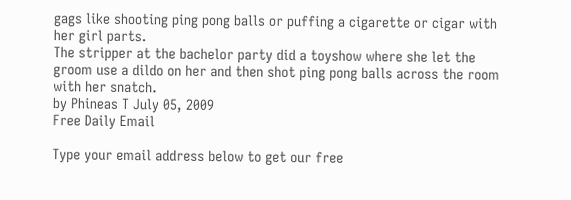gags like shooting ping pong balls or puffing a cigarette or cigar with her girl parts.
The stripper at the bachelor party did a toyshow where she let the groom use a dildo on her and then shot ping pong balls across the room with her snatch.
by Phineas T July 05, 2009
Free Daily Email

Type your email address below to get our free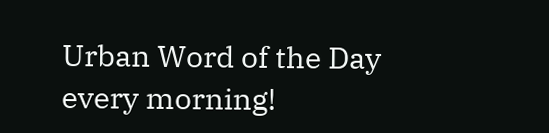Urban Word of the Day every morning!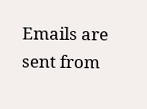Emails are sent from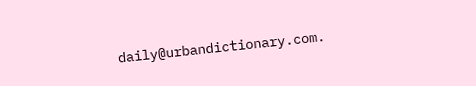daily@urbandictionary.com.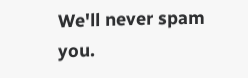We'll never spam you.